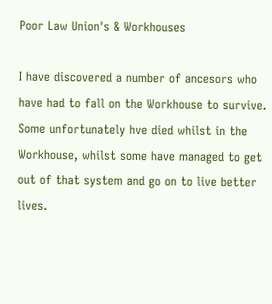Poor Law Union's & Workhouses

I have discovered a number of ancesors who have had to fall on the Workhouse to survive. Some unfortunately hve died whilst in the Workhouse, whilst some have managed to get out of that system and go on to live better lives.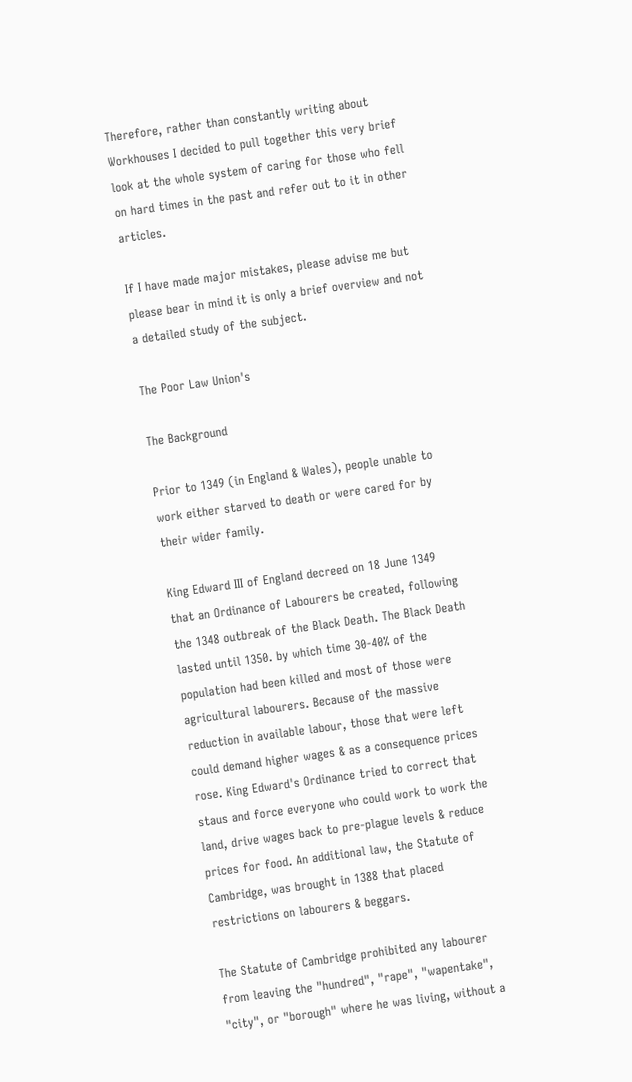Therefore, rather than constantly writing about Workhouses I decided to pull together this very brief look at the whole system of caring for those who fell on hard times in the past and refer out to it in other articles.

If I have made major mistakes, please advise me but please bear in mind it is only a brief overview and not a detailed study of the subject.

The Poor Law Union's

The Background

Prior to 1349 (in England & Wales), people unable to work either starved to death or were cared for by their wider family.

King Edward III of England decreed on 18 June 1349 that an Ordinance of Labourers be created, following the 1348 outbreak of the Black Death. The Black Death lasted until 1350. by which time 30-40% of the population had been killed and most of those were agricultural labourers. Because of the massive reduction in available labour, those that were left could demand higher wages & as a consequence prices rose. King Edward's Ordinance tried to correct that staus and force everyone who could work to work the land, drive wages back to pre-plague levels & reduce prices for food. An additional law, the Statute of Cambridge, was brought in 1388 that placed restrictions on labourers & beggars.

The Statute of Cambridge prohibited any labourer from leaving the "hundred", "rape", "wapentake", "city", or "borough" where he was living, without a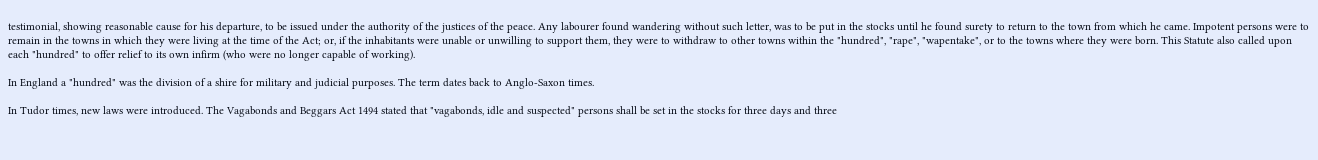testimonial, showing reasonable cause for his departure, to be issued under the authority of the justices of the peace. Any labourer found wandering without such letter, was to be put in the stocks until he found surety to return to the town from which he came. Impotent persons were to remain in the towns in which they were living at the time of the Act; or, if the inhabitants were unable or unwilling to support them, they were to withdraw to other towns within the "hundred", "rape", "wapentake", or to the towns where they were born. This Statute also called upon each "hundred" to offer relief to its own infirm (who were no longer capable of working).

In England a "hundred" was the division of a shire for military and judicial purposes. The term dates back to Anglo-Saxon times.

In Tudor times, new laws were introduced. The Vagabonds and Beggars Act 1494 stated that "vagabonds, idle and suspected" persons shall be set in the stocks for three days and three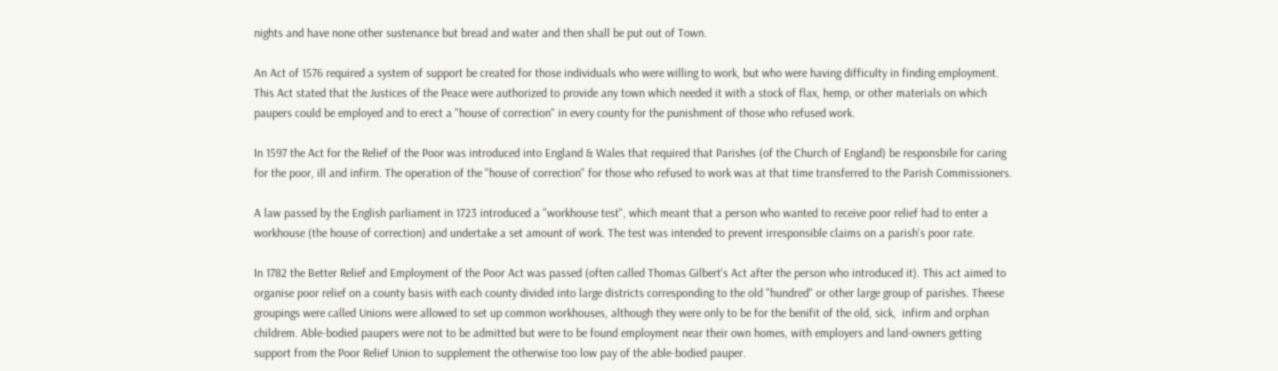nights and have none other sustenance but bread and water and then shall be put out of Town.

An Act of 1576 required a system of support be created for those individuals who were willing to work, but who were having difficulty in finding employment. This Act stated that the Justices of the Peace were authorized to provide any town which needed it with a stock of flax, hemp, or other materials on which paupers could be employed and to erect a "house of correction" in every county for the punishment of those who refused work.

In 1597 the Act for the Relief of the Poor was introduced into England & Wales that required that Parishes (of the Church of England) be responsbile for caring for the poor, ill and infirm. The operation of the "house of correction" for those who refused to work was at that time transferred to the Parish Commissioners.

A law passed by the English parliament in 1723 introduced a "workhouse test", which meant that a person who wanted to receive poor relief had to enter a workhouse (the house of correction) and undertake a set amount of work. The test was intended to prevent irresponsible claims on a parish's poor rate.

In 1782 the Better Relief and Employment of the Poor Act was passed (often called Thomas Gilbert's Act after the person who introduced it). This act aimed to organise poor relief on a county basis with each county divided into large districts corresponding to the old "hundred" or other large group of parishes. Theese groupings were called Unions were allowed to set up common workhouses, although they were only to be for the benifit of the old, sick,  infirm and orphan childrem. Able-bodied paupers were not to be admitted but were to be found employment near their own homes, with employers and land-owners getting support from the Poor Relief Union to supplement the otherwise too low pay of the able-bodied pauper.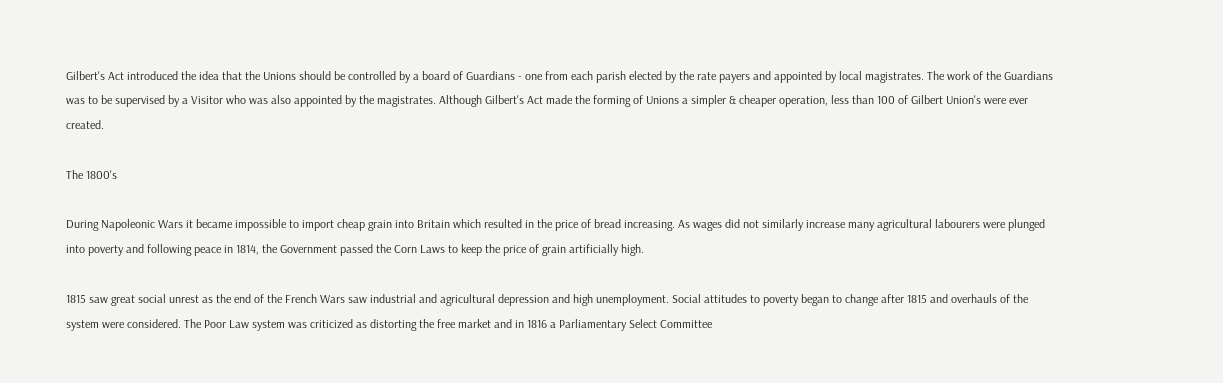Gilbert's Act introduced the idea that the Unions should be controlled by a board of Guardians - one from each parish elected by the rate payers and appointed by local magistrates. The work of the Guardians was to be supervised by a Visitor who was also appointed by the magistrates. Although Gilbert's Act made the forming of Unions a simpler & cheaper operation, less than 100 of Gilbert Union's were ever created.

The 1800's

During Napoleonic Wars it became impossible to import cheap grain into Britain which resulted in the price of bread increasing. As wages did not similarly increase many agricultural labourers were plunged into poverty and following peace in 1814, the Government passed the Corn Laws to keep the price of grain artificially high.

1815 saw great social unrest as the end of the French Wars saw industrial and agricultural depression and high unemployment. Social attitudes to poverty began to change after 1815 and overhauls of the system were considered. The Poor Law system was criticized as distorting the free market and in 1816 a Parliamentary Select Committee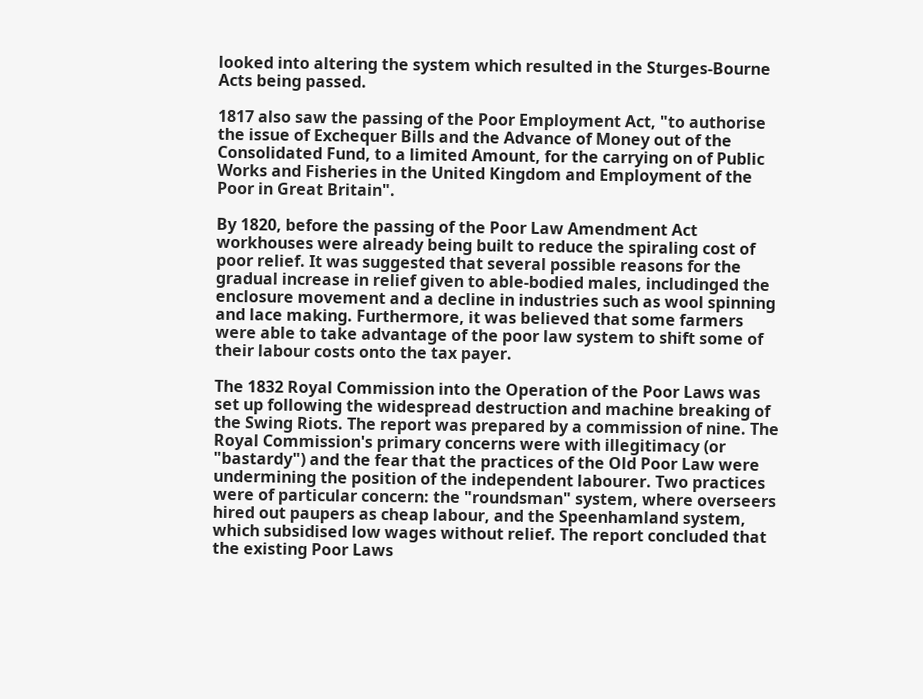looked into altering the system which resulted in the Sturges-Bourne Acts being passed.

1817 also saw the passing of the Poor Employment Act, "to authorise the issue of Exchequer Bills and the Advance of Money out of the Consolidated Fund, to a limited Amount, for the carrying on of Public Works and Fisheries in the United Kingdom and Employment of the Poor in Great Britain".

By 1820, before the passing of the Poor Law Amendment Act workhouses were already being built to reduce the spiraling cost of poor relief. It was suggested that several possible reasons for the gradual increase in relief given to able-bodied males, includinged the enclosure movement and a decline in industries such as wool spinning and lace making. Furthermore, it was believed that some farmers were able to take advantage of the poor law system to shift some of their labour costs onto the tax payer.

The 1832 Royal Commission into the Operation of the Poor Laws was set up following the widespread destruction and machine breaking of the Swing Riots. The report was prepared by a commission of nine. The Royal Commission's primary concerns were with illegitimacy (or "bastardy") and the fear that the practices of the Old Poor Law were undermining the position of the independent labourer. Two practices were of particular concern: the "roundsman" system, where overseers hired out paupers as cheap labour, and the Speenhamland system, which subsidised low wages without relief. The report concluded that the existing Poor Laws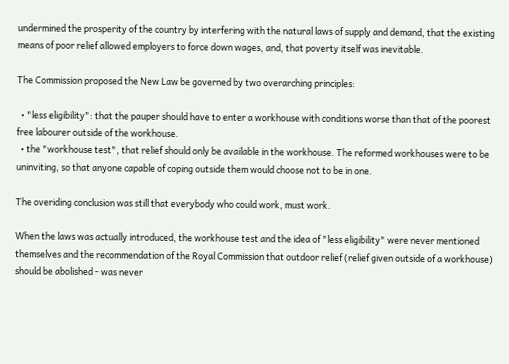undermined the prosperity of the country by interfering with the natural laws of supply and demand, that the existing means of poor relief allowed employers to force down wages, and, that poverty itself was inevitable.

The Commission proposed the New Law be governed by two overarching principles:

  • "less eligibility": that the pauper should have to enter a workhouse with conditions worse than that of the poorest free labourer outside of the workhouse.
  • the "workhouse test", that relief should only be available in the workhouse. The reformed workhouses were to be uninviting, so that anyone capable of coping outside them would choose not to be in one.

The overiding conclusion was still that everybody who could work, must work.

When the laws was actually introduced, the workhouse test and the idea of "less eligibility" were never mentioned themselves and the recommendation of the Royal Commission that outdoor relief (relief given outside of a workhouse) should be abolished - was never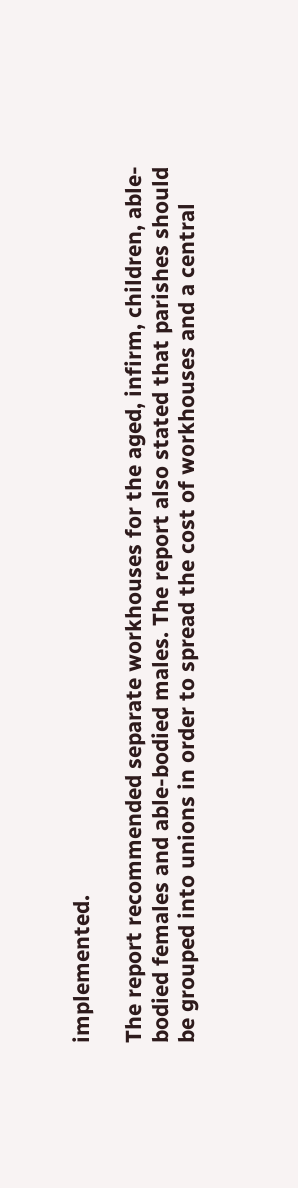implemented.

The report recommended separate workhouses for the aged, infirm, children, able-bodied females and able-bodied males. The report also stated that parishes should be grouped into unions in order to spread the cost of workhouses and a central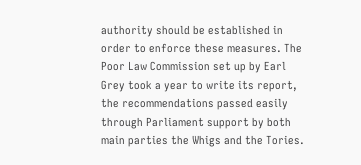authority should be established in order to enforce these measures. The Poor Law Commission set up by Earl Grey took a year to write its report, the recommendations passed easily through Parliament support by both main parties the Whigs and the Tories.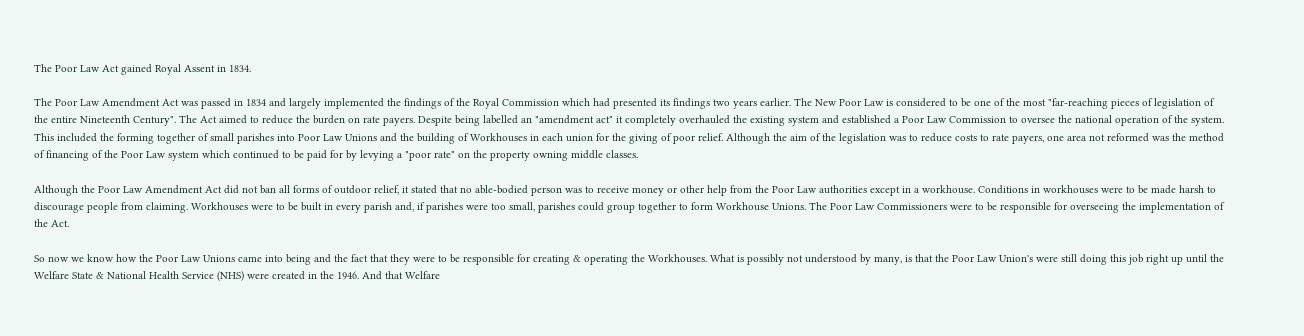The Poor Law Act gained Royal Assent in 1834.

The Poor Law Amendment Act was passed in 1834 and largely implemented the findings of the Royal Commission which had presented its findings two years earlier. The New Poor Law is considered to be one of the most "far-reaching pieces of legislation of the entire Nineteenth Century". The Act aimed to reduce the burden on rate payers. Despite being labelled an "amendment act" it completely overhauled the existing system and established a Poor Law Commission to oversee the national operation of the system. This included the forming together of small parishes into Poor Law Unions and the building of Workhouses in each union for the giving of poor relief. Although the aim of the legislation was to reduce costs to rate payers, one area not reformed was the method of financing of the Poor Law system which continued to be paid for by levying a "poor rate" on the property owning middle classes.

Although the Poor Law Amendment Act did not ban all forms of outdoor relief, it stated that no able-bodied person was to receive money or other help from the Poor Law authorities except in a workhouse. Conditions in workhouses were to be made harsh to discourage people from claiming. Workhouses were to be built in every parish and, if parishes were too small, parishes could group together to form Workhouse Unions. The Poor Law Commissioners were to be responsible for overseeing the implementation of the Act.

So now we know how the Poor Law Unions came into being and the fact that they were to be responsible for creating & operating the Workhouses. What is possibly not understood by many, is that the Poor Law Union's were still doing this job right up until the Welfare State & National Health Service (NHS) were created in the 1946. And that Welfare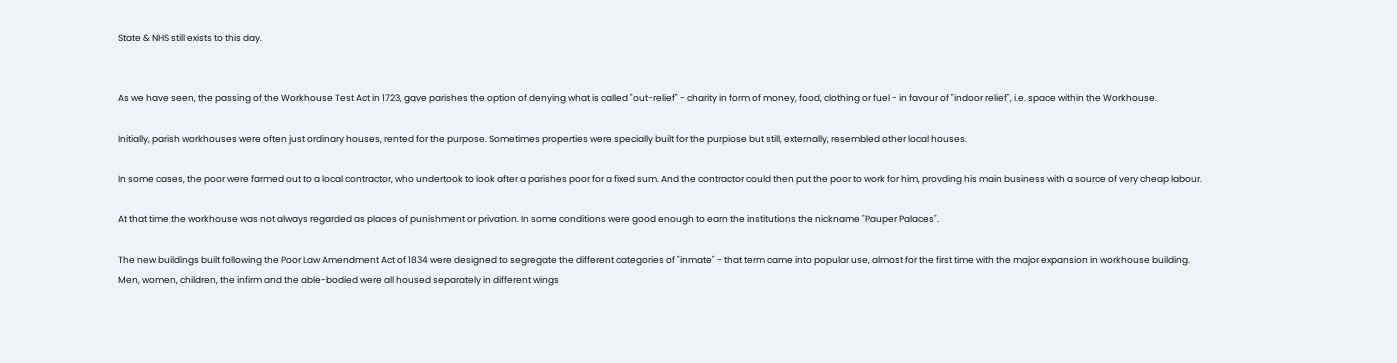State & NHS still exists to this day.


As we have seen, the passing of the Workhouse Test Act in 1723, gave parishes the option of denying what is called "out-relief" - charity in form of money, food, clothing or fuel - in favour of "indoor relief", i.e. space within the Workhouse.

Initially, parish workhouses were often just ordinary houses, rented for the purpose. Sometimes properties were specially built for the purpiose but still, externally, resembled other local houses.

In some cases, the poor were farmed out to a local contractor, who undertook to look after a parishes poor for a fixed sum. And the contractor could then put the poor to work for him, provding his main business with a source of very cheap labour.

At that time the workhouse was not always regarded as places of punishment or privation. In some conditions were good enough to earn the institutions the nickname "Pauper Palaces".

The new buildings built following the Poor Law Amendment Act of 1834 were designed to segregate the different categories of "inmate" - that term came into popular use, almost for the first time with the major expansion in workhouse building. Men, women, children, the infirm and the able-bodied were all housed separately in different wings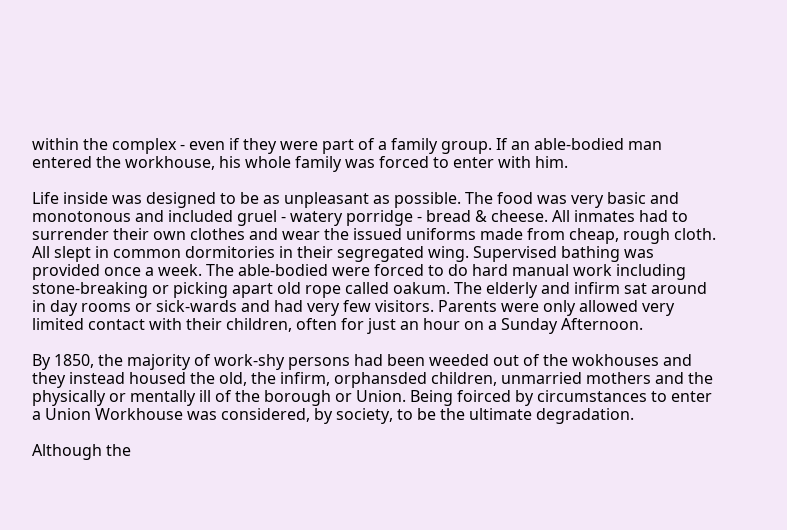within the complex - even if they were part of a family group. If an able-bodied man entered the workhouse, his whole family was forced to enter with him.

Life inside was designed to be as unpleasant as possible. The food was very basic and monotonous and included gruel - watery porridge - bread & cheese. All inmates had to surrender their own clothes and wear the issued uniforms made from cheap, rough cloth. All slept in common dormitories in their segregated wing. Supervised bathing was provided once a week. The able-bodied were forced to do hard manual work including stone-breaking or picking apart old rope called oakum. The elderly and infirm sat around in day rooms or sick-wards and had very few visitors. Parents were only allowed very limited contact with their children, often for just an hour on a Sunday Afternoon.

By 1850, the majority of work-shy persons had been weeded out of the wokhouses and they instead housed the old, the infirm, orphansded children, unmarried mothers and the physically or mentally ill of the borough or Union. Being foirced by circumstances to enter a Union Workhouse was considered, by society, to be the ultimate degradation.

Although the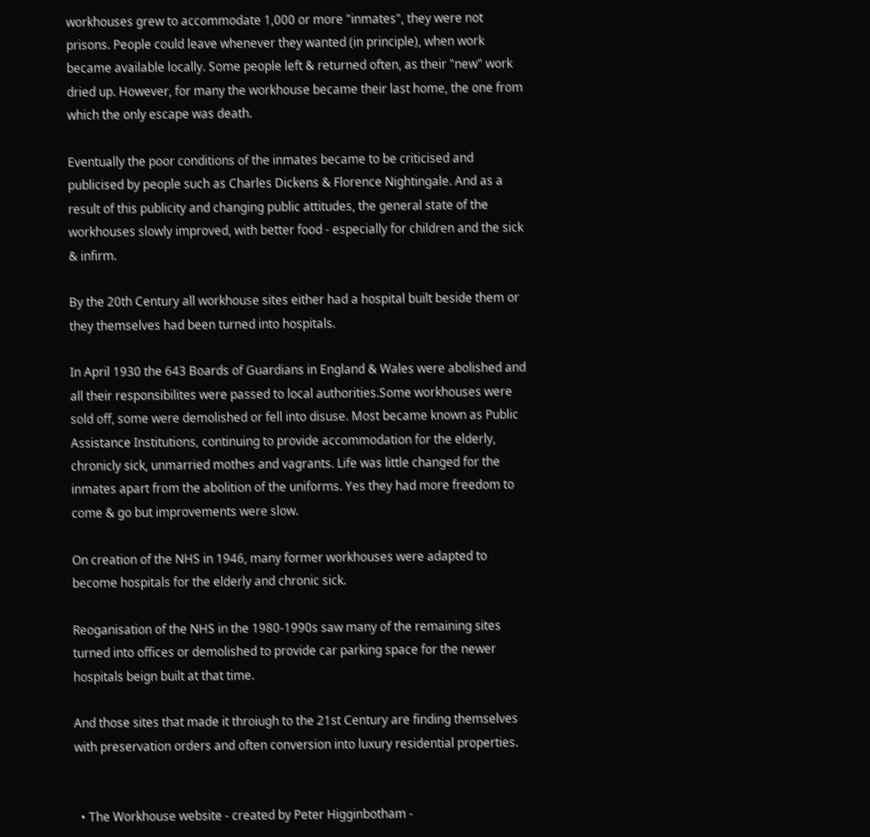workhouses grew to accommodate 1,000 or more "inmates", they were not prisons. People could leave whenever they wanted (in principle), when work became available locally. Some people left & returned often, as their "new" work dried up. However, for many the workhouse became their last home, the one from which the only escape was death.

Eventually the poor conditions of the inmates became to be criticised and publicised by people such as Charles Dickens & Florence Nightingale. And as a result of this publicity and changing public attitudes, the general state of the workhouses slowly improved, with better food - especially for children and the sick & infirm.

By the 20th Century all workhouse sites either had a hospital built beside them or they themselves had been turned into hospitals.

In April 1930 the 643 Boards of Guardians in England & Wales were abolished and all their responsibilites were passed to local authorities.Some workhouses were sold off, some were demolished or fell into disuse. Most became known as Public Assistance Institutions, continuing to provide accommodation for the elderly, chronicly sick, unmarried mothes and vagrants. Life was little changed for the inmates apart from the abolition of the uniforms. Yes they had more freedom to come & go but improvements were slow.

On creation of the NHS in 1946, many former workhouses were adapted to become hospitals for the elderly and chronic sick.

Reoganisation of the NHS in the 1980-1990s saw many of the remaining sites turned into offices or demolished to provide car parking space for the newer hospitals beign built at that time.

And those sites that made it throiugh to the 21st Century are finding themselves with preservation orders and often conversion into luxury residential properties.


  • The Workhouse website - created by Peter Higginbotham -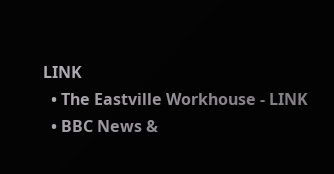LINK
  • The Eastville Workhouse - LINK
  • BBC News &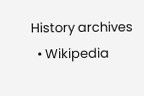History archives
  • Wikipedia